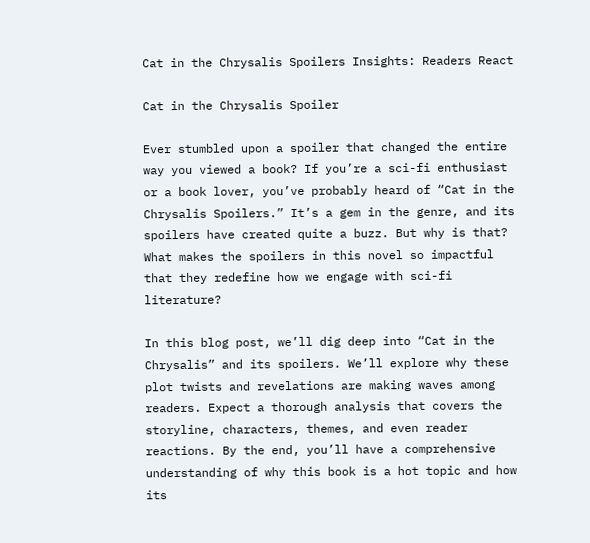Cat in the Chrysalis Spoilers Insights: Readers React

Cat in the Chrysalis Spoiler

Ever stumbled upon a spoiler that changed the entire way you viewed a book? If you’re a sci-fi enthusiast or a book lover, you’ve probably heard of “Cat in the Chrysalis Spoilers.” It’s a gem in the genre, and its spoilers have created quite a buzz. But why is that? What makes the spoilers in this novel so impactful that they redefine how we engage with sci-fi literature?

In this blog post, we’ll dig deep into “Cat in the Chrysalis” and its spoilers. We’ll explore why these plot twists and revelations are making waves among readers. Expect a thorough analysis that covers the storyline, characters, themes, and even reader reactions. By the end, you’ll have a comprehensive understanding of why this book is a hot topic and how its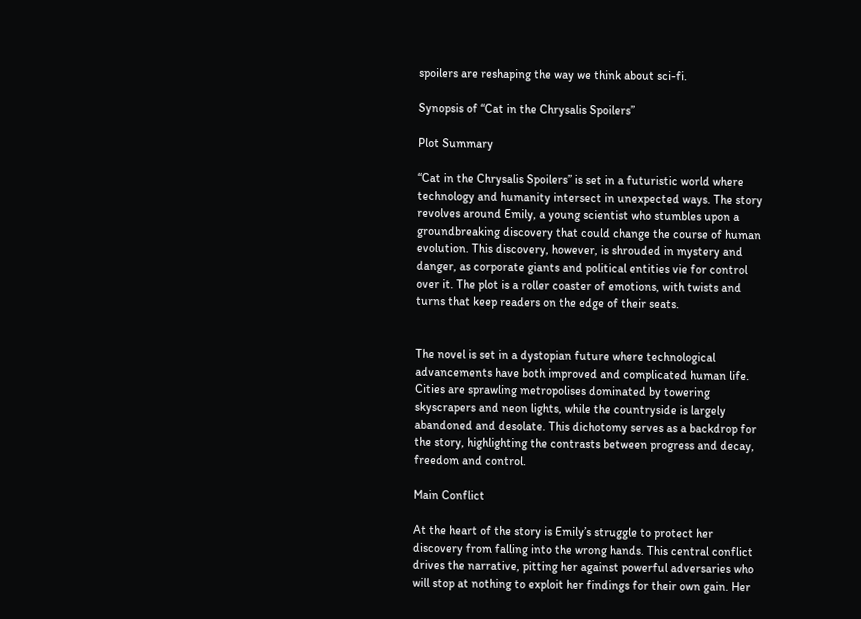spoilers are reshaping the way we think about sci-fi.

Synopsis of “Cat in the Chrysalis Spoilers”

Plot Summary

“Cat in the Chrysalis Spoilers” is set in a futuristic world where technology and humanity intersect in unexpected ways. The story revolves around Emily, a young scientist who stumbles upon a groundbreaking discovery that could change the course of human evolution. This discovery, however, is shrouded in mystery and danger, as corporate giants and political entities vie for control over it. The plot is a roller coaster of emotions, with twists and turns that keep readers on the edge of their seats.


The novel is set in a dystopian future where technological advancements have both improved and complicated human life. Cities are sprawling metropolises dominated by towering skyscrapers and neon lights, while the countryside is largely abandoned and desolate. This dichotomy serves as a backdrop for the story, highlighting the contrasts between progress and decay, freedom and control.

Main Conflict

At the heart of the story is Emily’s struggle to protect her discovery from falling into the wrong hands. This central conflict drives the narrative, pitting her against powerful adversaries who will stop at nothing to exploit her findings for their own gain. Her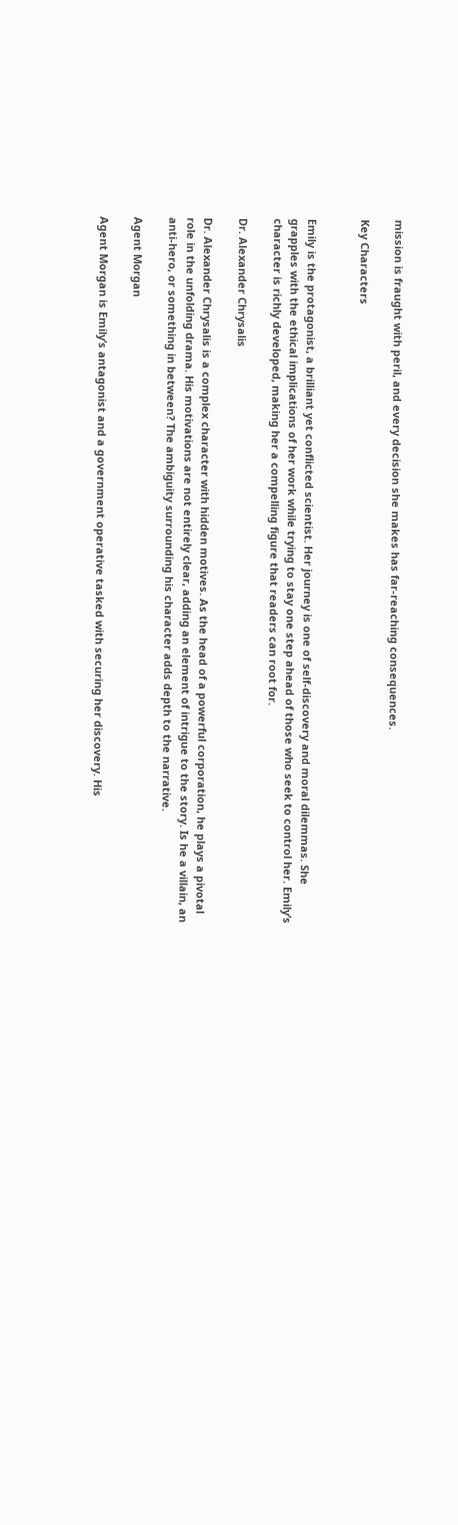mission is fraught with peril, and every decision she makes has far-reaching consequences.

Key Characters


Emily is the protagonist, a brilliant yet conflicted scientist. Her journey is one of self-discovery and moral dilemmas. She grapples with the ethical implications of her work while trying to stay one step ahead of those who seek to control her. Emily’s character is richly developed, making her a compelling figure that readers can root for.

Dr. Alexander Chrysalis

Dr. Alexander Chrysalis is a complex character with hidden motives. As the head of a powerful corporation, he plays a pivotal role in the unfolding drama. His motivations are not entirely clear, adding an element of intrigue to the story. Is he a villain, an anti-hero, or something in between? The ambiguity surrounding his character adds depth to the narrative.

Agent Morgan

Agent Morgan is Emily’s antagonist and a government operative tasked with securing her discovery. His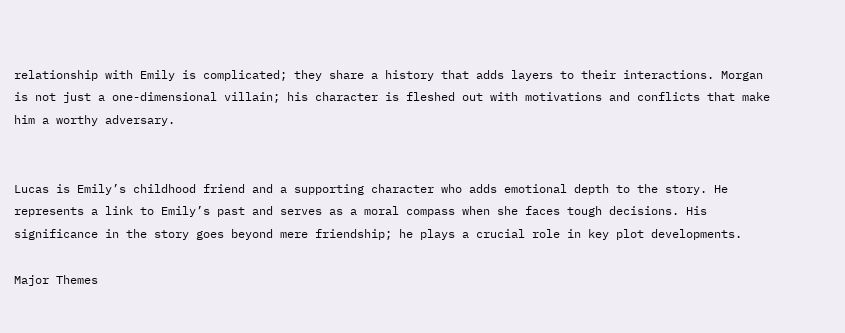relationship with Emily is complicated; they share a history that adds layers to their interactions. Morgan is not just a one-dimensional villain; his character is fleshed out with motivations and conflicts that make him a worthy adversary.


Lucas is Emily’s childhood friend and a supporting character who adds emotional depth to the story. He represents a link to Emily’s past and serves as a moral compass when she faces tough decisions. His significance in the story goes beyond mere friendship; he plays a crucial role in key plot developments.

Major Themes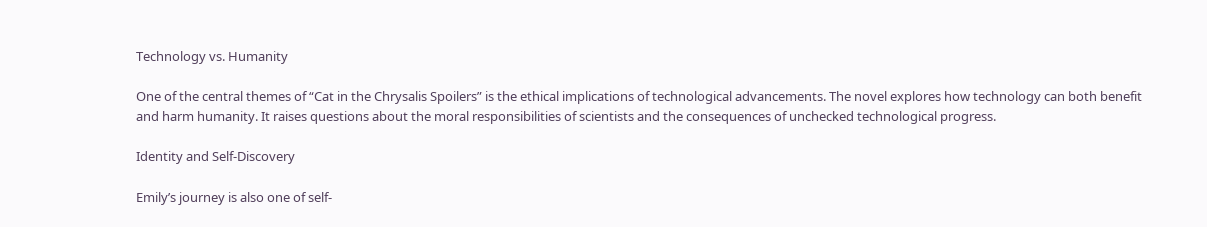Technology vs. Humanity

One of the central themes of “Cat in the Chrysalis Spoilers” is the ethical implications of technological advancements. The novel explores how technology can both benefit and harm humanity. It raises questions about the moral responsibilities of scientists and the consequences of unchecked technological progress.

Identity and Self-Discovery

Emily’s journey is also one of self-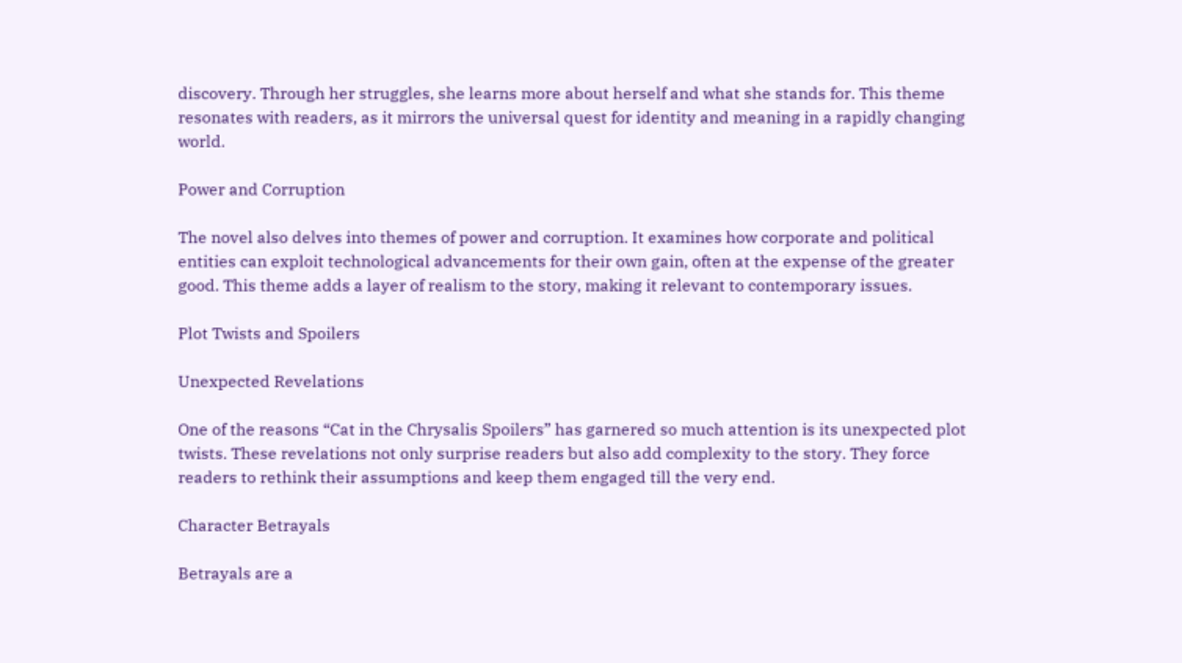discovery. Through her struggles, she learns more about herself and what she stands for. This theme resonates with readers, as it mirrors the universal quest for identity and meaning in a rapidly changing world.

Power and Corruption

The novel also delves into themes of power and corruption. It examines how corporate and political entities can exploit technological advancements for their own gain, often at the expense of the greater good. This theme adds a layer of realism to the story, making it relevant to contemporary issues.

Plot Twists and Spoilers

Unexpected Revelations

One of the reasons “Cat in the Chrysalis Spoilers” has garnered so much attention is its unexpected plot twists. These revelations not only surprise readers but also add complexity to the story. They force readers to rethink their assumptions and keep them engaged till the very end.

Character Betrayals

Betrayals are a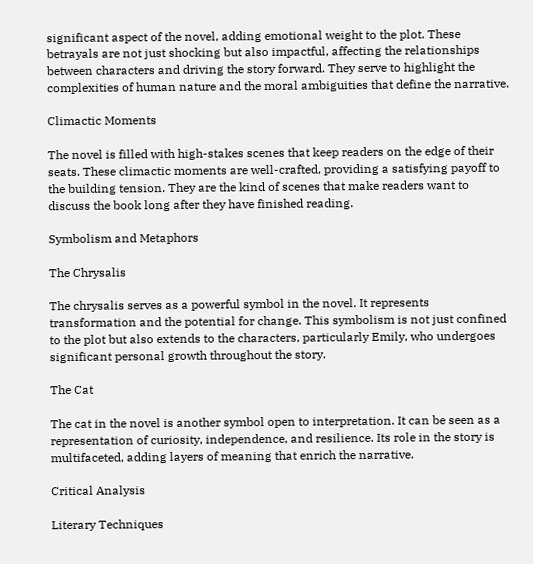significant aspect of the novel, adding emotional weight to the plot. These betrayals are not just shocking but also impactful, affecting the relationships between characters and driving the story forward. They serve to highlight the complexities of human nature and the moral ambiguities that define the narrative.

Climactic Moments

The novel is filled with high-stakes scenes that keep readers on the edge of their seats. These climactic moments are well-crafted, providing a satisfying payoff to the building tension. They are the kind of scenes that make readers want to discuss the book long after they have finished reading.

Symbolism and Metaphors

The Chrysalis

The chrysalis serves as a powerful symbol in the novel. It represents transformation and the potential for change. This symbolism is not just confined to the plot but also extends to the characters, particularly Emily, who undergoes significant personal growth throughout the story.

The Cat

The cat in the novel is another symbol open to interpretation. It can be seen as a representation of curiosity, independence, and resilience. Its role in the story is multifaceted, adding layers of meaning that enrich the narrative.

Critical Analysis

Literary Techniques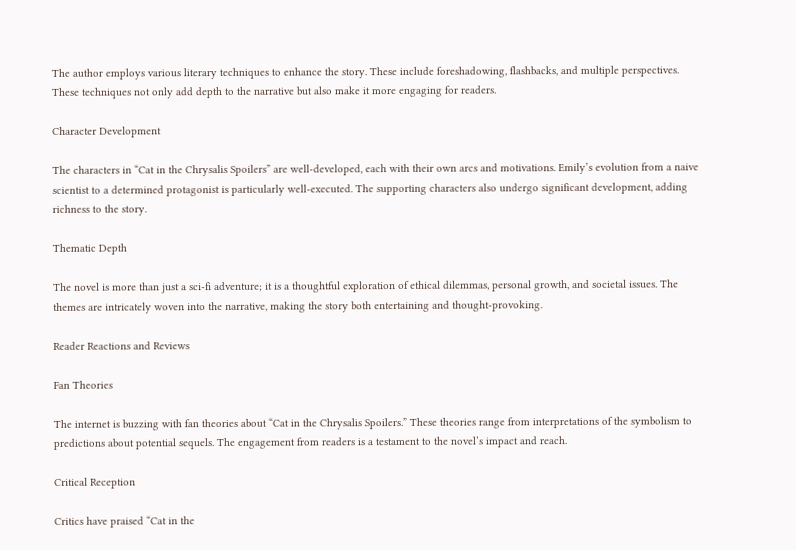The author employs various literary techniques to enhance the story. These include foreshadowing, flashbacks, and multiple perspectives. These techniques not only add depth to the narrative but also make it more engaging for readers.

Character Development

The characters in “Cat in the Chrysalis Spoilers” are well-developed, each with their own arcs and motivations. Emily’s evolution from a naive scientist to a determined protagonist is particularly well-executed. The supporting characters also undergo significant development, adding richness to the story.

Thematic Depth

The novel is more than just a sci-fi adventure; it is a thoughtful exploration of ethical dilemmas, personal growth, and societal issues. The themes are intricately woven into the narrative, making the story both entertaining and thought-provoking.

Reader Reactions and Reviews

Fan Theories

The internet is buzzing with fan theories about “Cat in the Chrysalis Spoilers.” These theories range from interpretations of the symbolism to predictions about potential sequels. The engagement from readers is a testament to the novel’s impact and reach.

Critical Reception

Critics have praised “Cat in the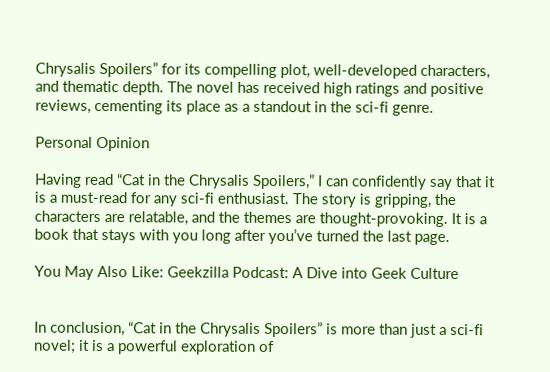Chrysalis Spoilers” for its compelling plot, well-developed characters, and thematic depth. The novel has received high ratings and positive reviews, cementing its place as a standout in the sci-fi genre.

Personal Opinion

Having read “Cat in the Chrysalis Spoilers,” I can confidently say that it is a must-read for any sci-fi enthusiast. The story is gripping, the characters are relatable, and the themes are thought-provoking. It is a book that stays with you long after you’ve turned the last page.

You May Also Like: Geekzilla Podcast: A Dive into Geek Culture


In conclusion, “Cat in the Chrysalis Spoilers” is more than just a sci-fi novel; it is a powerful exploration of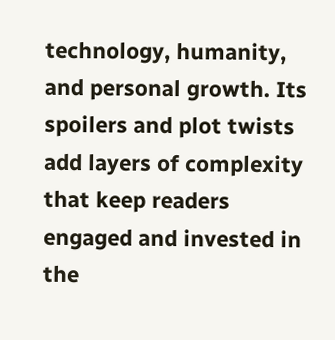technology, humanity, and personal growth. Its spoilers and plot twists add layers of complexity that keep readers engaged and invested in the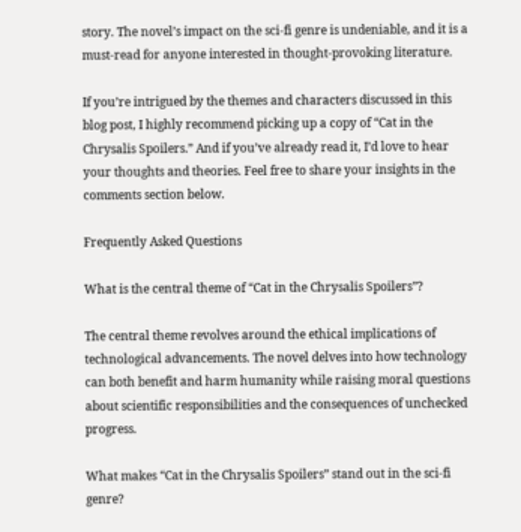story. The novel’s impact on the sci-fi genre is undeniable, and it is a must-read for anyone interested in thought-provoking literature.

If you’re intrigued by the themes and characters discussed in this blog post, I highly recommend picking up a copy of “Cat in the Chrysalis Spoilers.” And if you’ve already read it, I’d love to hear your thoughts and theories. Feel free to share your insights in the comments section below.

Frequently Asked Questions

What is the central theme of “Cat in the Chrysalis Spoilers”?

The central theme revolves around the ethical implications of technological advancements. The novel delves into how technology can both benefit and harm humanity while raising moral questions about scientific responsibilities and the consequences of unchecked progress.

What makes “Cat in the Chrysalis Spoilers” stand out in the sci-fi genre?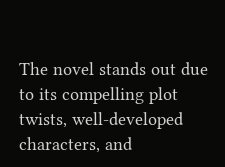The novel stands out due to its compelling plot twists, well-developed characters, and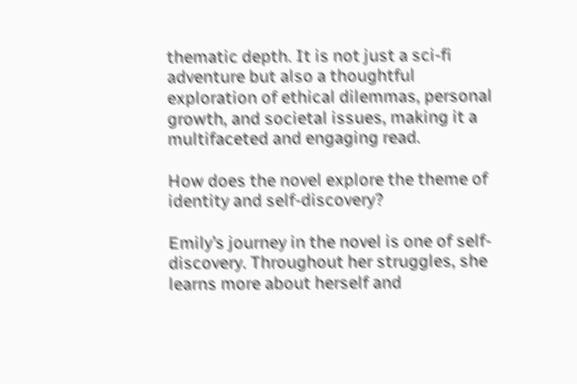thematic depth. It is not just a sci-fi adventure but also a thoughtful exploration of ethical dilemmas, personal growth, and societal issues, making it a multifaceted and engaging read.

How does the novel explore the theme of identity and self-discovery?

Emily’s journey in the novel is one of self-discovery. Throughout her struggles, she learns more about herself and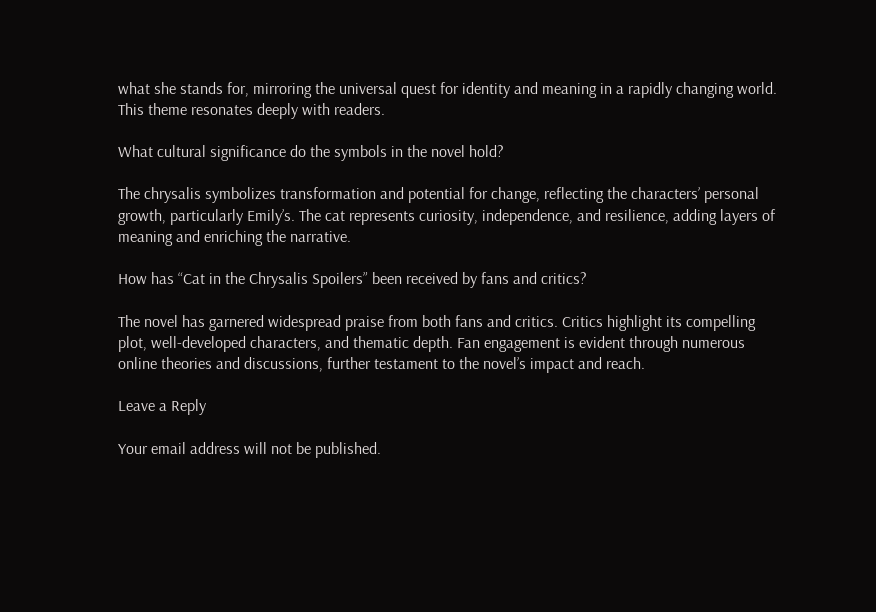what she stands for, mirroring the universal quest for identity and meaning in a rapidly changing world. This theme resonates deeply with readers.

What cultural significance do the symbols in the novel hold?

The chrysalis symbolizes transformation and potential for change, reflecting the characters’ personal growth, particularly Emily’s. The cat represents curiosity, independence, and resilience, adding layers of meaning and enriching the narrative.

How has “Cat in the Chrysalis Spoilers” been received by fans and critics?

The novel has garnered widespread praise from both fans and critics. Critics highlight its compelling plot, well-developed characters, and thematic depth. Fan engagement is evident through numerous online theories and discussions, further testament to the novel’s impact and reach.

Leave a Reply

Your email address will not be published.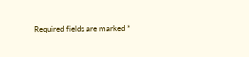Required fields are marked *